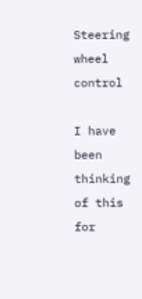Steering wheel control

I have been thinking of this for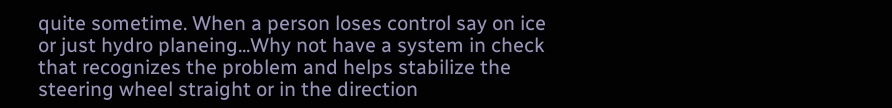quite sometime. When a person loses control say on ice or just hydro planeing...Why not have a system in check that recognizes the problem and helps stabilize the steering wheel straight or in the direction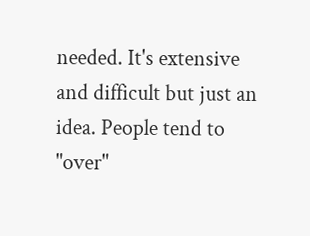needed. It's extensive and difficult but just an idea. People tend to "over"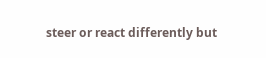steer or react differently but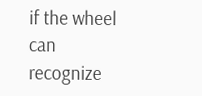if the wheel can recognize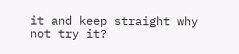it and keep straight why not try it?